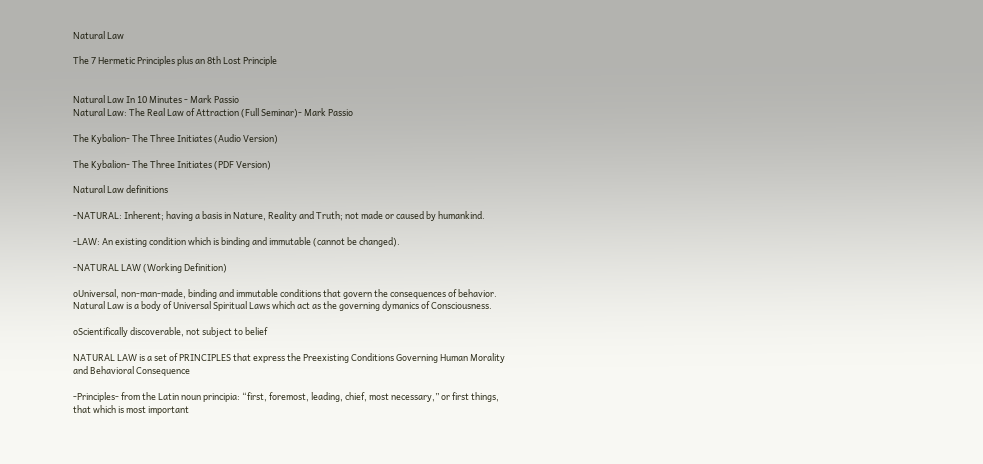Natural Law

The 7 Hermetic Principles plus an 8th Lost Principle


Natural Law In 10 Minutes - Mark Passio
Natural Law: The Real Law of Attraction (Full Seminar)- Mark Passio

The Kybalion- The Three Initiates (Audio Version)

The Kybalion- The Three Initiates (PDF Version)

Natural Law definitions

-NATURAL: Inherent; having a basis in Nature, Reality and Truth; not made or caused by humankind.

-LAW: An existing condition which is binding and immutable (cannot be changed).

-NATURAL LAW (Working Definition)

oUniversal, non-man-made, binding and immutable conditions that govern the consequences of behavior. Natural Law is a body of Universal Spiritual Laws which act as the governing dymanics of Consciousness.

oScientifically discoverable, not subject to belief

NATURAL LAW is a set of PRINCIPLES that express the Preexisting Conditions Governing Human Morality and Behavioral Consequence

-Principles- from the Latin noun principia: “first, foremost, leading, chief, most necessary,” or first things, that which is most important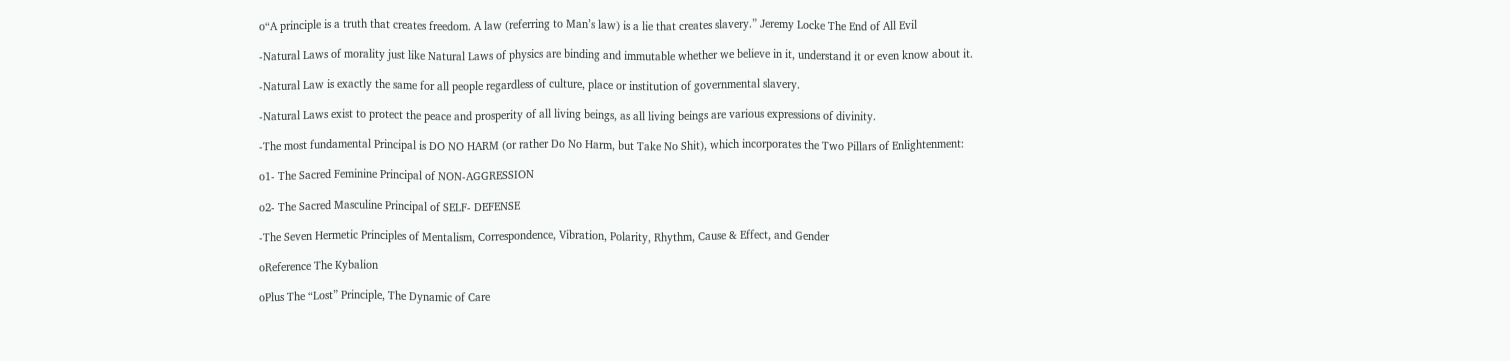o“A principle is a truth that creates freedom. A law (referring to Man’s law) is a lie that creates slavery.” Jeremy Locke The End of All Evil

-Natural Laws of morality just like Natural Laws of physics are binding and immutable whether we believe in it, understand it or even know about it.

-Natural Law is exactly the same for all people regardless of culture, place or institution of governmental slavery.

-Natural Laws exist to protect the peace and prosperity of all living beings, as all living beings are various expressions of divinity.

-The most fundamental Principal is DO NO HARM (or rather Do No Harm, but Take No Shit), which incorporates the Two Pillars of Enlightenment:

o1- The Sacred Feminine Principal of NON-AGGRESSION

o2- The Sacred Masculine Principal of SELF- DEFENSE

-The Seven Hermetic Principles of Mentalism, Correspondence, Vibration, Polarity, Rhythm, Cause & Effect, and Gender

oReference The Kybalion

oPlus The “Lost” Principle, The Dynamic of Care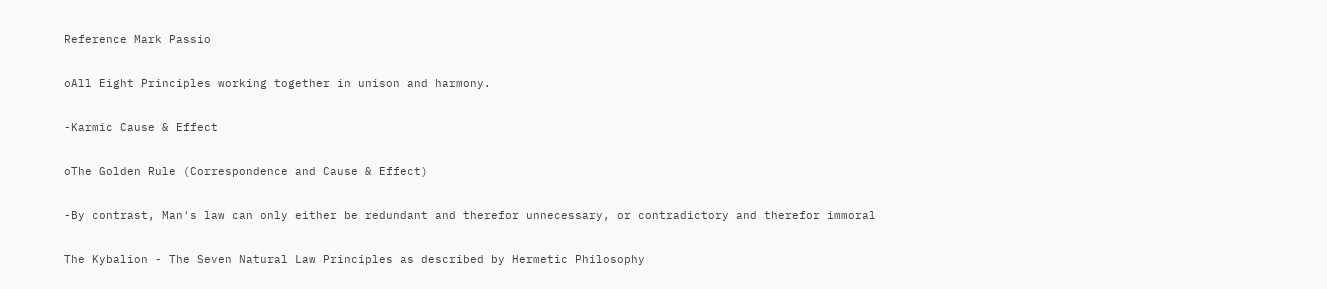Reference Mark Passio

oAll Eight Principles working together in unison and harmony.

-Karmic Cause & Effect

oThe Golden Rule (Correspondence and Cause & Effect)

-By contrast, Man's law can only either be redundant and therefor unnecessary, or contradictory and therefor immoral

The Kybalion - The Seven Natural Law Principles as described by Hermetic Philosophy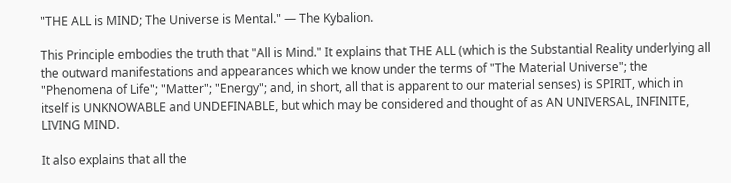"THE ALL is MIND; The Universe is Mental." — The Kybalion.

This Principle embodies the truth that "All is Mind." It explains that THE ALL (which is the Substantial Reality underlying all the outward manifestations and appearances which we know under the terms of "The Material Universe"; the "Phenomena of Life"; "Matter"; "Energy"; and, in short, all that is apparent to our material senses) is SPIRIT, which in itself is UNKNOWABLE and UNDEFINABLE, but which may be considered and thought of as AN UNIVERSAL, INFINITE, LIVING MIND.

It also explains that all the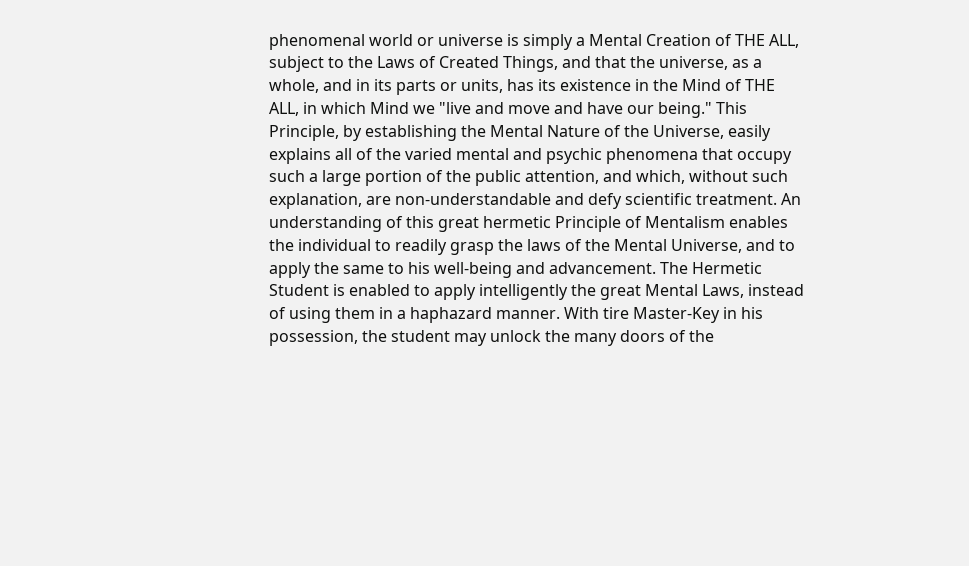phenomenal world or universe is simply a Mental Creation of THE ALL, subject to the Laws of Created Things, and that the universe, as a whole, and in its parts or units, has its existence in the Mind of THE ALL, in which Mind we "live and move and have our being." This Principle, by establishing the Mental Nature of the Universe, easily explains all of the varied mental and psychic phenomena that occupy such a large portion of the public attention, and which, without such explanation, are non-understandable and defy scientific treatment. An understanding of this great hermetic Principle of Mentalism enables the individual to readily grasp the laws of the Mental Universe, and to apply the same to his well-being and advancement. The Hermetic Student is enabled to apply intelligently the great Mental Laws, instead of using them in a haphazard manner. With tire Master-Key in his possession, the student may unlock the many doors of the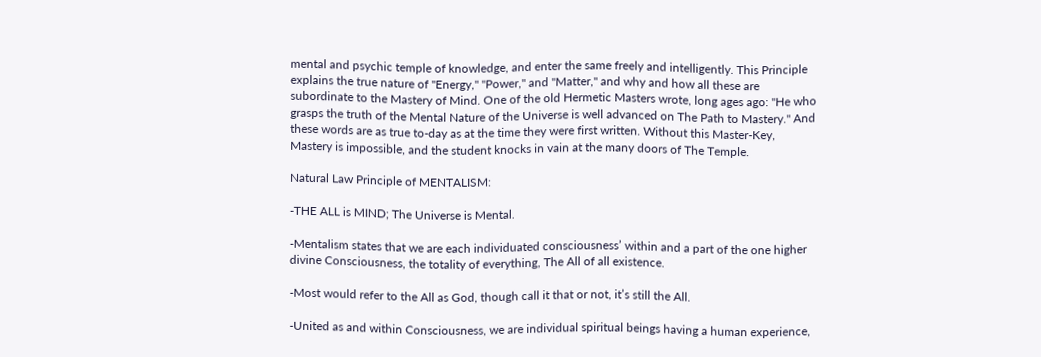mental and psychic temple of knowledge, and enter the same freely and intelligently. This Principle explains the true nature of "Energy," "Power," and "Matter," and why and how all these are subordinate to the Mastery of Mind. One of the old Hermetic Masters wrote, long ages ago: "He who grasps the truth of the Mental Nature of the Universe is well advanced on The Path to Mastery." And these words are as true to-day as at the time they were first written. Without this Master-Key, Mastery is impossible, and the student knocks in vain at the many doors of The Temple.

Natural Law Principle of MENTALISM:

-THE ALL is MIND; The Universe is Mental.

-Mentalism states that we are each individuated consciousness’ within and a part of the one higher divine Consciousness, the totality of everything, The All of all existence.

-Most would refer to the All as God, though call it that or not, it’s still the All.

-United as and within Consciousness, we are individual spiritual beings having a human experience,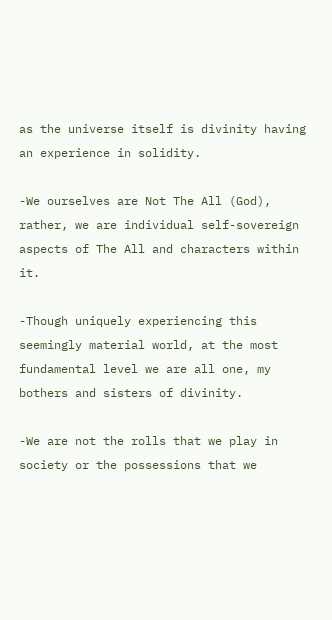as the universe itself is divinity having an experience in solidity.

-We ourselves are Not The All (God), rather, we are individual self-sovereign aspects of The All and characters within it.

-Though uniquely experiencing this seemingly material world, at the most fundamental level we are all one, my bothers and sisters of divinity.

-We are not the rolls that we play in society or the possessions that we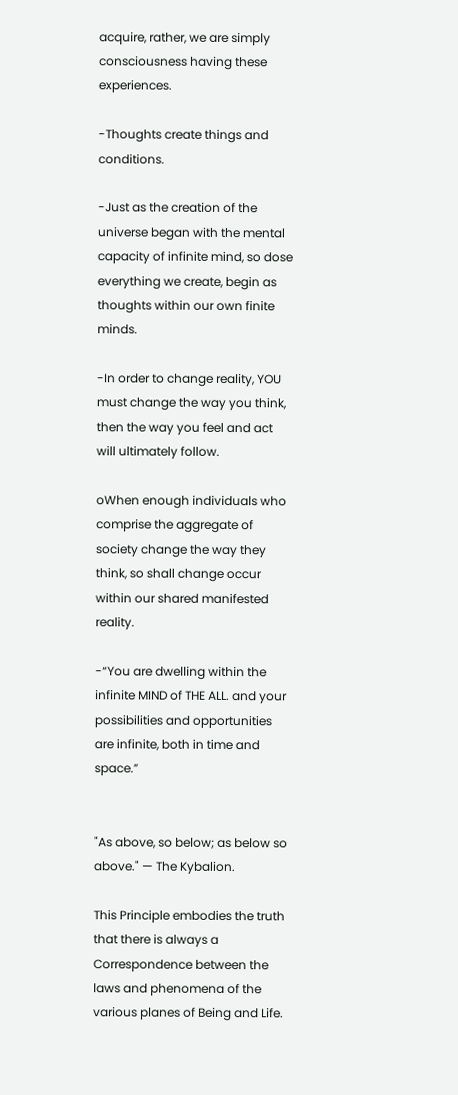acquire, rather, we are simply consciousness having these experiences.

-Thoughts create things and conditions.

-Just as the creation of the universe began with the mental capacity of infinite mind, so dose everything we create, begin as thoughts within our own finite minds.

-In order to change reality, YOU must change the way you think, then the way you feel and act will ultimately follow.

oWhen enough individuals who comprise the aggregate of society change the way they think, so shall change occur within our shared manifested reality.

-“You are dwelling within the infinite MIND of THE ALL. and your possibilities and opportunities are infinite, both in time and space.”


"As above, so below; as below so above." — The Kybalion.

This Principle embodies the truth that there is always a Correspondence between the laws and phenomena of the various planes of Being and Life.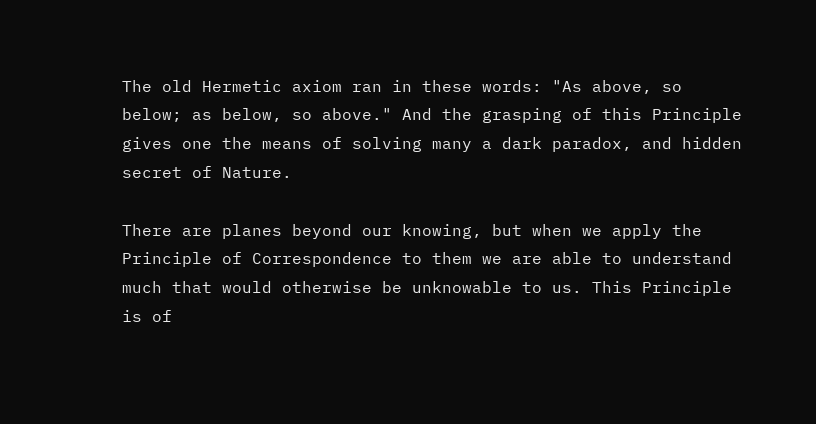The old Hermetic axiom ran in these words: "As above, so below; as below, so above." And the grasping of this Principle gives one the means of solving many a dark paradox, and hidden secret of Nature.

There are planes beyond our knowing, but when we apply the Principle of Correspondence to them we are able to understand much that would otherwise be unknowable to us. This Principle is of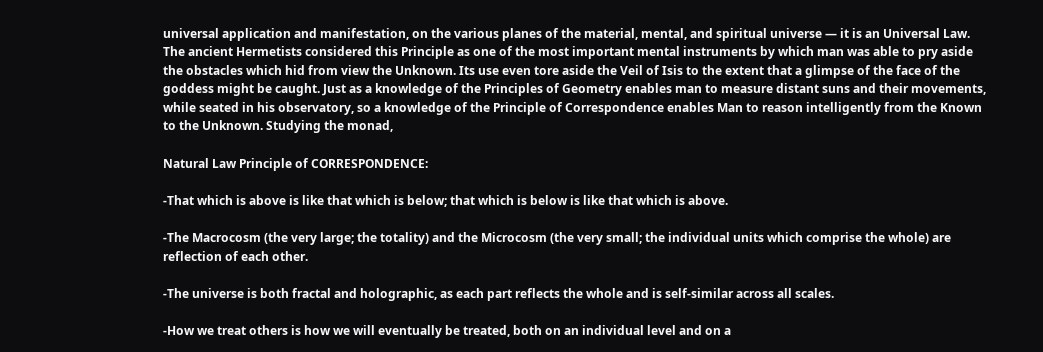universal application and manifestation, on the various planes of the material, mental, and spiritual universe — it is an Universal Law. The ancient Hermetists considered this Principle as one of the most important mental instruments by which man was able to pry aside the obstacles which hid from view the Unknown. Its use even tore aside the Veil of Isis to the extent that a glimpse of the face of the goddess might be caught. Just as a knowledge of the Principles of Geometry enables man to measure distant suns and their movements, while seated in his observatory, so a knowledge of the Principle of Correspondence enables Man to reason intelligently from the Known to the Unknown. Studying the monad,

Natural Law Principle of CORRESPONDENCE:

-That which is above is like that which is below; that which is below is like that which is above.

-The Macrocosm (the very large; the totality) and the Microcosm (the very small; the individual units which comprise the whole) are reflection of each other.

-The universe is both fractal and holographic, as each part reflects the whole and is self-similar across all scales.

-How we treat others is how we will eventually be treated, both on an individual level and on a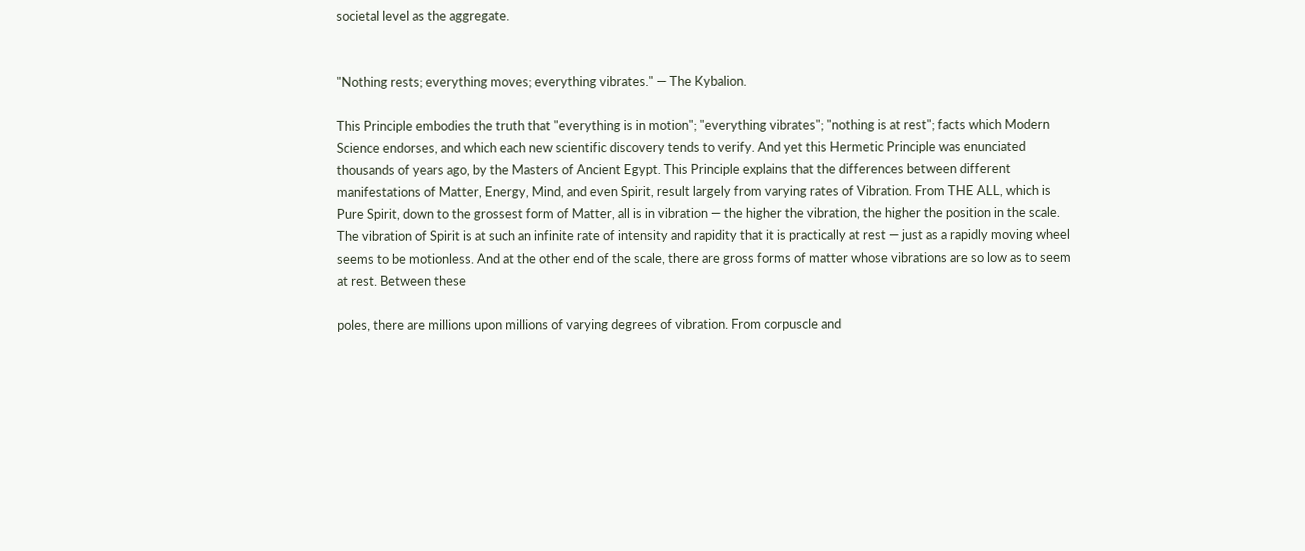societal level as the aggregate.


"Nothing rests; everything moves; everything vibrates." — The Kybalion.

This Principle embodies the truth that "everything is in motion"; "everything vibrates"; "nothing is at rest"; facts which Modern Science endorses, and which each new scientific discovery tends to verify. And yet this Hermetic Principle was enunciated thousands of years ago, by the Masters of Ancient Egypt. This Principle explains that the differences between different manifestations of Matter, Energy, Mind, and even Spirit, result largely from varying rates of Vibration. From THE ALL, which is Pure Spirit, down to the grossest form of Matter, all is in vibration — the higher the vibration, the higher the position in the scale. The vibration of Spirit is at such an infinite rate of intensity and rapidity that it is practically at rest — just as a rapidly moving wheel seems to be motionless. And at the other end of the scale, there are gross forms of matter whose vibrations are so low as to seem at rest. Between these

poles, there are millions upon millions of varying degrees of vibration. From corpuscle and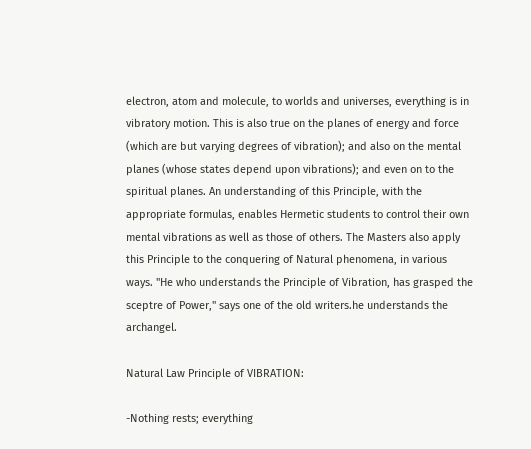electron, atom and molecule, to worlds and universes, everything is in vibratory motion. This is also true on the planes of energy and force (which are but varying degrees of vibration); and also on the mental planes (whose states depend upon vibrations); and even on to the spiritual planes. An understanding of this Principle, with the appropriate formulas, enables Hermetic students to control their own mental vibrations as well as those of others. The Masters also apply this Principle to the conquering of Natural phenomena, in various ways. "He who understands the Principle of Vibration, has grasped the sceptre of Power," says one of the old writers.he understands the archangel.

Natural Law Principle of VIBRATION:

-Nothing rests; everything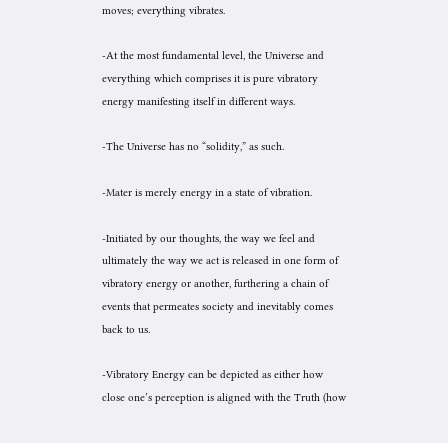moves; everything vibrates.

-At the most fundamental level, the Universe and everything which comprises it is pure vibratory energy manifesting itself in different ways.

-The Universe has no “solidity,” as such.

-Mater is merely energy in a state of vibration.

-Initiated by our thoughts, the way we feel and ultimately the way we act is released in one form of vibratory energy or another, furthering a chain of events that permeates society and inevitably comes back to us.

-Vibratory Energy can be depicted as either how close one’s perception is aligned with the Truth (how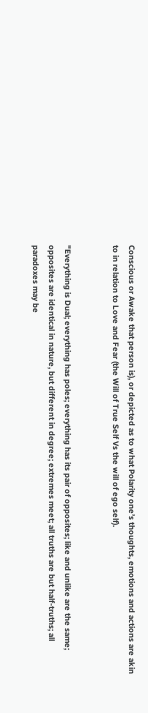Conscious or Awake that person is), or depicted as to what Polarity one’s thoughts, emotions and actions are akin to in relation to Love and Fear (the Will of True Self Vs the will of ego self).


"Everything is Dual; everything has poles; everything has its pair of opposites; like and unlike are the same; opposites are identical in nature, but different in degree; extremes meet; all truths are but half-truths; all paradoxes may be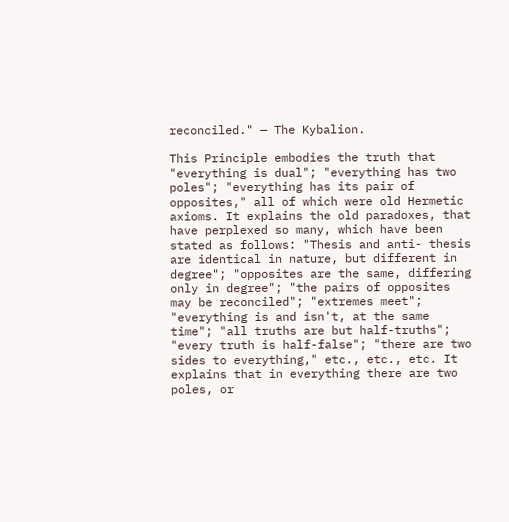reconciled." — The Kybalion.

This Principle embodies the truth that "everything is dual"; "everything has two poles"; "everything has its pair of opposites," all of which were old Hermetic axioms. It explains the old paradoxes, that have perplexed so many, which have been stated as follows: "Thesis and anti- thesis are identical in nature, but different in degree"; "opposites are the same, differing only in degree"; "the pairs of opposites may be reconciled"; "extremes meet"; "everything is and isn't, at the same time"; "all truths are but half-truths"; "every truth is half-false"; "there are two sides to everything," etc., etc., etc. It explains that in everything there are two poles, or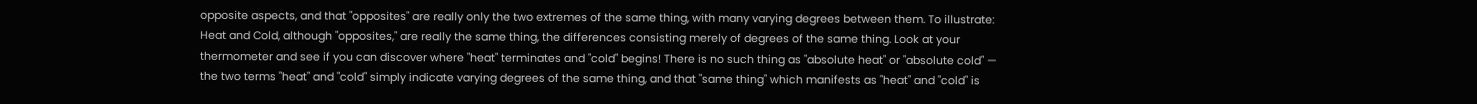opposite aspects, and that "opposites" are really only the two extremes of the same thing, with many varying degrees between them. To illustrate: Heat and Cold, although "opposites," are really the same thing, the differences consisting merely of degrees of the same thing. Look at your thermometer and see if you can discover where "heat" terminates and "cold" begins! There is no such thing as "absolute heat" or "absolute cold" — the two terms "heat" and "cold" simply indicate varying degrees of the same thing, and that "same thing" which manifests as "heat" and "cold" is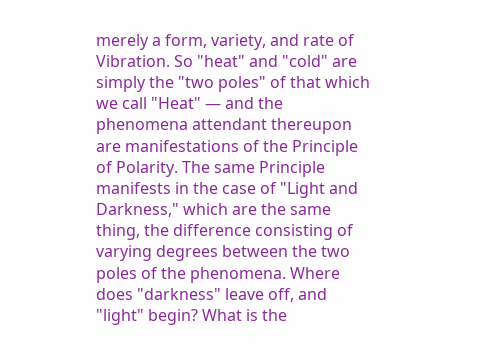merely a form, variety, and rate of Vibration. So "heat" and "cold" are simply the "two poles" of that which we call "Heat" — and the phenomena attendant thereupon are manifestations of the Principle of Polarity. The same Principle manifests in the case of "Light and Darkness," which are the same thing, the difference consisting of varying degrees between the two poles of the phenomena. Where does "darkness" leave off, and "light" begin? What is the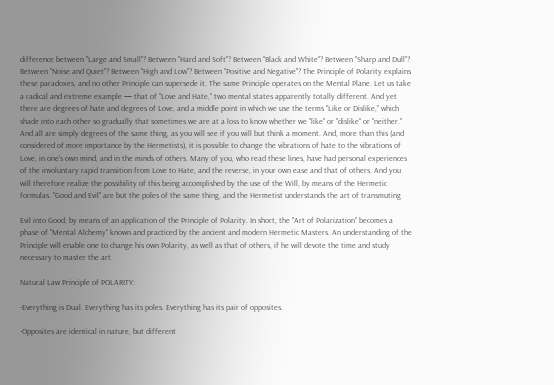difference between "Large and Small"? Between "Hard and Soft"? Between "Black and White"? Between "Sharp and Dull"? Between "Noise and Quiet"? Between "High and Low"? Between "Positive and Negative"? The Principle of Polarity explains these paradoxes, and no other Principle can supersede it. The same Principle operates on the Mental Plane. Let us take a radical and extreme example — that of "Love and Hate," two mental states apparently totally different. And yet there are degrees of hate and degrees of Love, and a middle point in which we use the terms "Like or Dislike," which shade into each other so gradually that sometimes we are at a loss to know whether we "like" or "dislike" or "neither." And all are simply degrees of the same thing, as you will see if you will but think a moment. And, more than this (and considered of more importance by the Hermetists), it is possible to change the vibrations of hate to the vibrations of Love, in one's own mind, and in the minds of others. Many of you, who read these lines, have had personal experiences of the involuntary rapid transition from Love to Hate, and the reverse, in your own ease and that of others. And you will therefore realize the possibility of this being accomplished by the use of the Will, by means of the Hermetic formulas. "Good and Evil" are but the poles of the same thing, and the Hermetist understands the art of transmuting

Evil into Good, by means of an application of the Principle of Polarity. In short, the "Art of Polarization" becomes a phase of "Mental Alchemy" known and practiced by the ancient and modern Hermetic Masters. An understanding of the Principle will enable one to change his own Polarity, as well as that of others, if he will devote the time and study necessary to master the art.

Natural Law Principle of POLARITY:

-Everything is Dual. Everything has its poles. Everything has its pair of opposites.

-Opposites are identical in nature, but different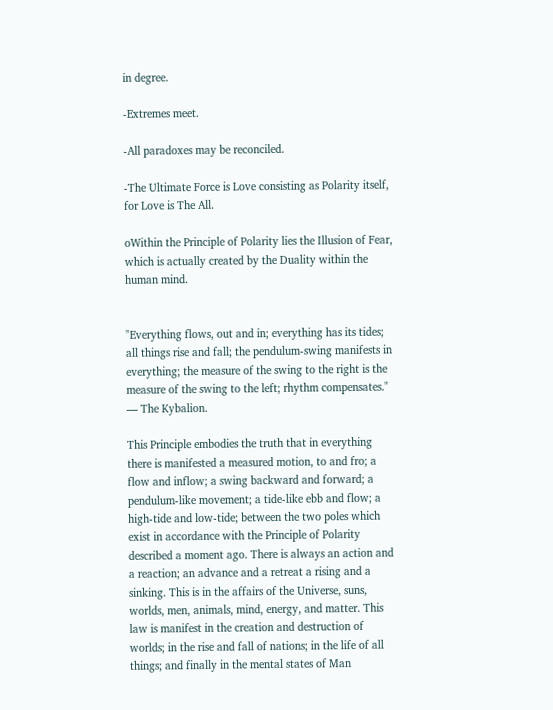in degree.

-Extremes meet.

-All paradoxes may be reconciled.

-The Ultimate Force is Love consisting as Polarity itself, for Love is The All.

oWithin the Principle of Polarity lies the Illusion of Fear, which is actually created by the Duality within the human mind.


"Everything flows, out and in; everything has its tides; all things rise and fall; the pendulum-swing manifests in everything; the measure of the swing to the right is the measure of the swing to the left; rhythm compensates." — The Kybalion.

This Principle embodies the truth that in everything there is manifested a measured motion, to and fro; a flow and inflow; a swing backward and forward; a pendulum-like movement; a tide-like ebb and flow; a high-tide and low-tide; between the two poles which exist in accordance with the Principle of Polarity described a moment ago. There is always an action and a reaction; an advance and a retreat a rising and a sinking. This is in the affairs of the Universe, suns, worlds, men, animals, mind, energy, and matter. This law is manifest in the creation and destruction of worlds; in the rise and fall of nations; in the life of all things; and finally in the mental states of Man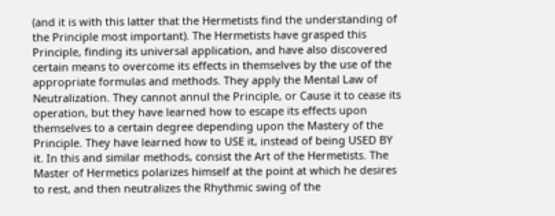(and it is with this latter that the Hermetists find the understanding of the Principle most important). The Hermetists have grasped this Principle, finding its universal application, and have also discovered certain means to overcome its effects in themselves by the use of the appropriate formulas and methods. They apply the Mental Law of Neutralization. They cannot annul the Principle, or Cause it to cease its operation, but they have learned how to escape its effects upon themselves to a certain degree depending upon the Mastery of the Principle. They have learned how to USE it, instead of being USED BY it. In this and similar methods, consist the Art of the Hermetists. The Master of Hermetics polarizes himself at the point at which he desires to rest, and then neutralizes the Rhythmic swing of the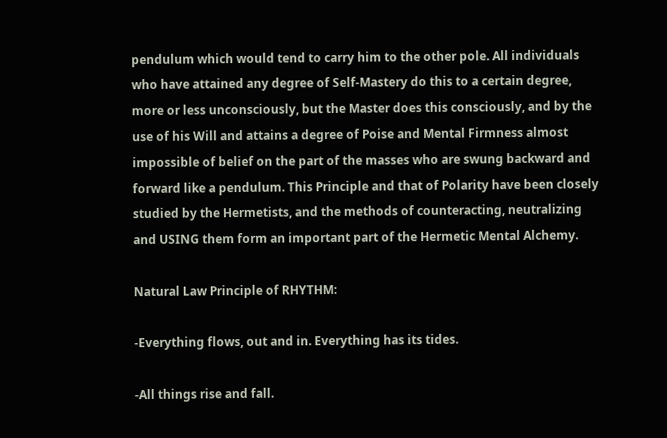pendulum which would tend to carry him to the other pole. All individuals who have attained any degree of Self-Mastery do this to a certain degree, more or less unconsciously, but the Master does this consciously, and by the use of his Will and attains a degree of Poise and Mental Firmness almost impossible of belief on the part of the masses who are swung backward and forward like a pendulum. This Principle and that of Polarity have been closely studied by the Hermetists, and the methods of counteracting, neutralizing and USING them form an important part of the Hermetic Mental Alchemy.

Natural Law Principle of RHYTHM:

-Everything flows, out and in. Everything has its tides.

-All things rise and fall.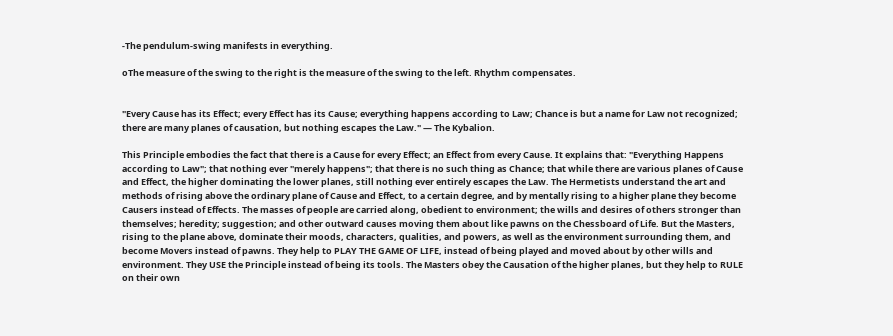-The pendulum-swing manifests in everything.

oThe measure of the swing to the right is the measure of the swing to the left. Rhythm compensates.


"Every Cause has its Effect; every Effect has its Cause; everything happens according to Law; Chance is but a name for Law not recognized; there are many planes of causation, but nothing escapes the Law." — The Kybalion.

This Principle embodies the fact that there is a Cause for every Effect; an Effect from every Cause. It explains that: "Everything Happens according to Law"; that nothing ever "merely happens"; that there is no such thing as Chance; that while there are various planes of Cause and Effect, the higher dominating the lower planes, still nothing ever entirely escapes the Law. The Hermetists understand the art and methods of rising above the ordinary plane of Cause and Effect, to a certain degree, and by mentally rising to a higher plane they become Causers instead of Effects. The masses of people are carried along, obedient to environment; the wills and desires of others stronger than themselves; heredity; suggestion; and other outward causes moving them about like pawns on the Chessboard of Life. But the Masters, rising to the plane above, dominate their moods, characters, qualities, and powers, as well as the environment surrounding them, and become Movers instead of pawns. They help to PLAY THE GAME OF LIFE, instead of being played and moved about by other wills and environment. They USE the Principle instead of being its tools. The Masters obey the Causation of the higher planes, but they help to RULE on their own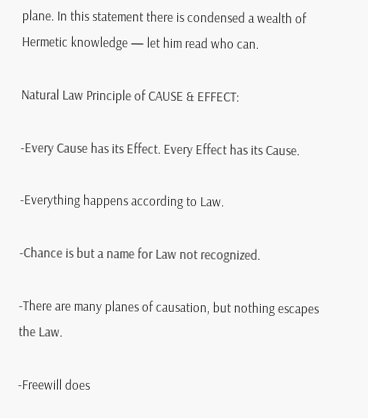plane. In this statement there is condensed a wealth of Hermetic knowledge — let him read who can.

Natural Law Principle of CAUSE & EFFECT:

-Every Cause has its Effect. Every Effect has its Cause.

-Everything happens according to Law.

-Chance is but a name for Law not recognized.

-There are many planes of causation, but nothing escapes the Law.

-Freewill does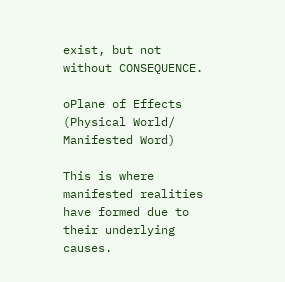exist, but not without CONSEQUENCE.

oPlane of Effects (Physical World/ Manifested Word)

This is where manifested realities have formed due to their underlying causes.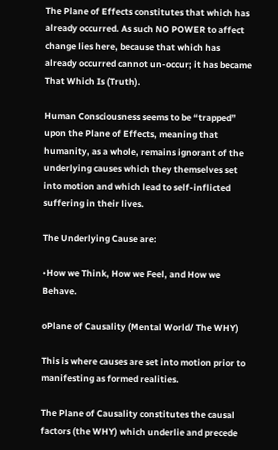The Plane of Effects constitutes that which has already occurred. As such NO POWER to affect change lies here, because that which has already occurred cannot un-occur; it has became That Which Is (Truth).

Human Consciousness seems to be “trapped” upon the Plane of Effects, meaning that humanity, as a whole, remains ignorant of the underlying causes which they themselves set into motion and which lead to self-inflicted suffering in their lives.

The Underlying Cause are:

•How we Think, How we Feel, and How we Behave.

oPlane of Causality (Mental World/ The WHY)

This is where causes are set into motion prior to manifesting as formed realities.

The Plane of Causality constitutes the causal factors (the WHY) which underlie and precede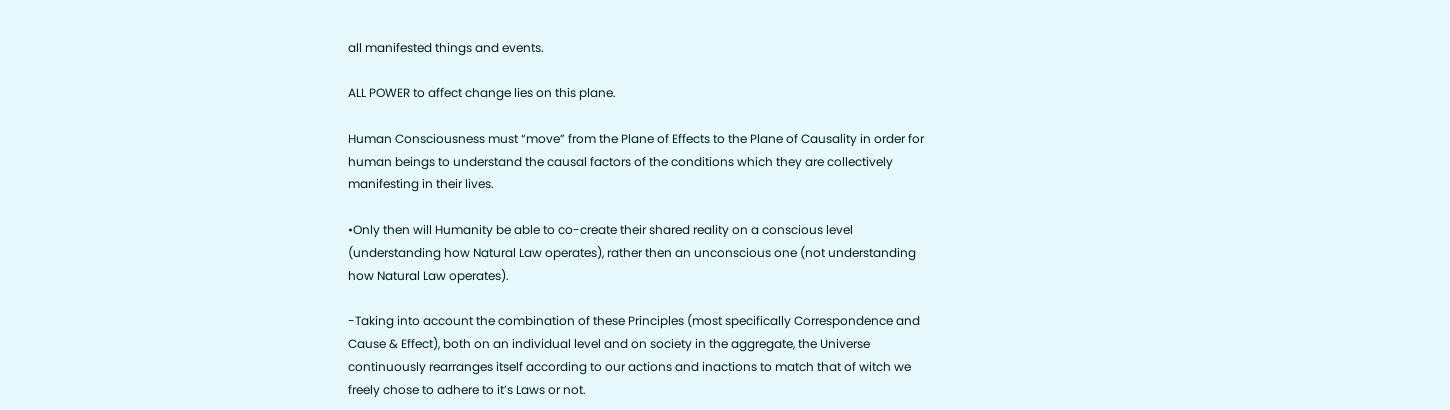all manifested things and events.

ALL POWER to affect change lies on this plane.

Human Consciousness must “move” from the Plane of Effects to the Plane of Causality in order for human beings to understand the causal factors of the conditions which they are collectively manifesting in their lives.

•Only then will Humanity be able to co-create their shared reality on a conscious level (understanding how Natural Law operates), rather then an unconscious one (not understanding how Natural Law operates).

-Taking into account the combination of these Principles (most specifically Correspondence and Cause & Effect), both on an individual level and on society in the aggregate, the Universe continuously rearranges itself according to our actions and inactions to match that of witch we freely chose to adhere to it’s Laws or not.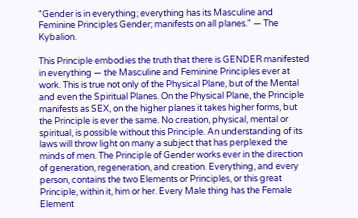"Gender is in everything; everything has its Masculine and Feminine Principles Gender; manifests on all planes." — The Kybalion.

This Principle embodies the truth that there is GENDER manifested in everything — the Masculine and Feminine Principles ever at work. This is true not only of the Physical Plane, but of the Mental and even the Spiritual Planes. On the Physical Plane, the Principle manifests as SEX, on the higher planes it takes higher forms, but the Principle is ever the same. No creation, physical, mental or spiritual, is possible without this Principle. An understanding of its laws will throw light on many a subject that has perplexed the minds of men. The Principle of Gender works ever in the direction of generation, regeneration, and creation. Everything, and every person, contains the two Elements or Principles, or this great Principle, within it, him or her. Every Male thing has the Female Element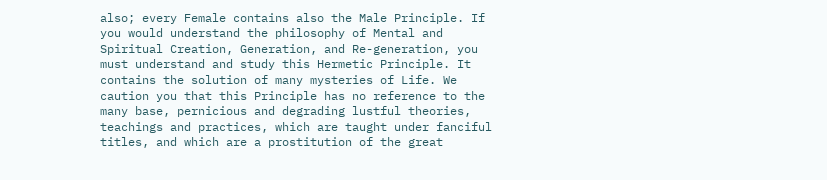also; every Female contains also the Male Principle. If you would understand the philosophy of Mental and Spiritual Creation, Generation, and Re-generation, you must understand and study this Hermetic Principle. It contains the solution of many mysteries of Life. We caution you that this Principle has no reference to the many base, pernicious and degrading lustful theories, teachings and practices, which are taught under fanciful titles, and which are a prostitution of the great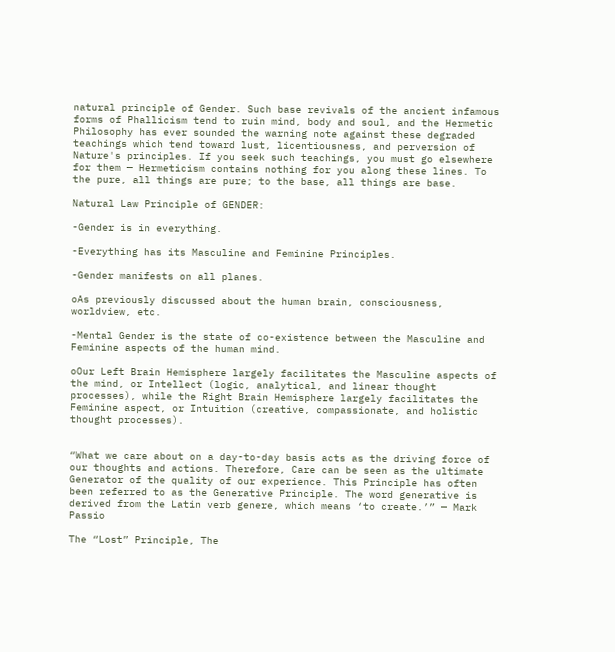natural principle of Gender. Such base revivals of the ancient infamous forms of Phallicism tend to ruin mind, body and soul, and the Hermetic Philosophy has ever sounded the warning note against these degraded teachings which tend toward lust, licentiousness, and perversion of Nature's principles. If you seek such teachings, you must go elsewhere for them — Hermeticism contains nothing for you along these lines. To the pure, all things are pure; to the base, all things are base.

Natural Law Principle of GENDER:

-Gender is in everything.

-Everything has its Masculine and Feminine Principles.

-Gender manifests on all planes.

oAs previously discussed about the human brain, consciousness, worldview, etc.

-Mental Gender is the state of co-existence between the Masculine and Feminine aspects of the human mind.

oOur Left Brain Hemisphere largely facilitates the Masculine aspects of the mind, or Intellect (logic, analytical, and linear thought processes), while the Right Brain Hemisphere largely facilitates the Feminine aspect, or Intuition (creative, compassionate, and holistic thought processes).


“What we care about on a day-to-day basis acts as the driving force of our thoughts and actions. Therefore, Care can be seen as the ultimate Generator of the quality of our experience. This Principle has often been referred to as the Generative Principle. The word generative is derived from the Latin verb genere, which means ‘to create.’” — Mark Passio

The “Lost” Principle, The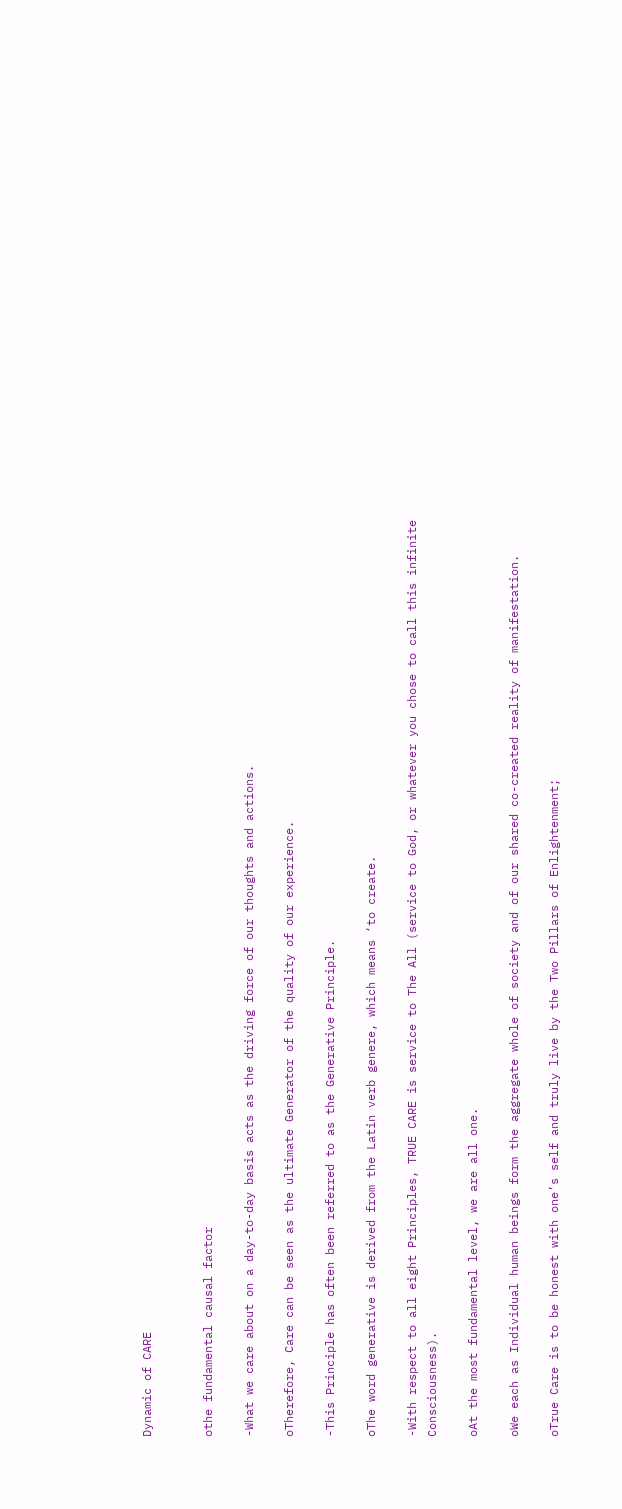Dynamic of CARE


othe fundamental causal factor

-What we care about on a day-to-day basis acts as the driving force of our thoughts and actions.

oTherefore, Care can be seen as the ultimate Generator of the quality of our experience.

-This Principle has often been referred to as the Generative Principle.

oThe word generative is derived from the Latin verb genere, which means ‘to create.

-With respect to all eight Principles, TRUE CARE is service to The All (service to God, or whatever you chose to call this infinite Consciousness).

oAt the most fundamental level, we are all one.

oWe each as Individual human beings form the aggregate whole of society and of our shared co-created reality of manifestation.

oTrue Care is to be honest with one’s self and truly live by the Two Pillars of Enlightenment;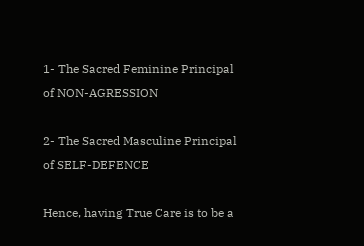1- The Sacred Feminine Principal of NON-AGRESSION

2- The Sacred Masculine Principal of SELF-DEFENCE

Hence, having True Care is to be a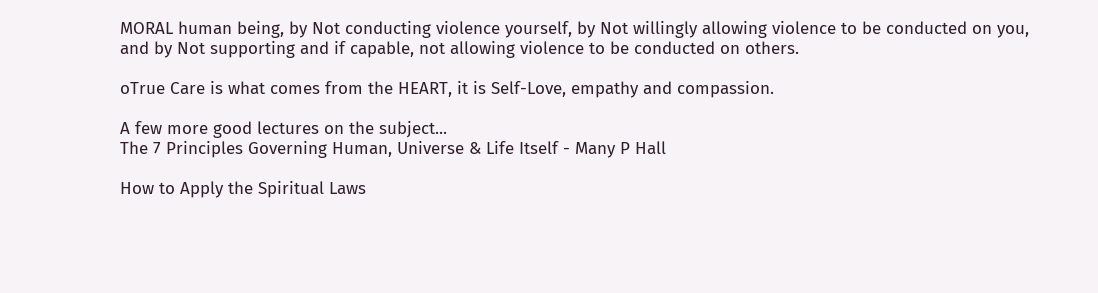MORAL human being, by Not conducting violence yourself, by Not willingly allowing violence to be conducted on you, and by Not supporting and if capable, not allowing violence to be conducted on others.

oTrue Care is what comes from the HEART, it is Self-Love, empathy and compassion.

A few more good lectures on the subject...
The 7 Principles Governing Human, Universe & Life Itself - Many P Hall

How to Apply the Spiritual Laws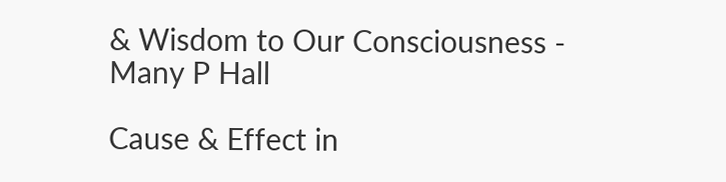& Wisdom to Our Consciousness - Many P Hall

Cause & Effect in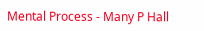Mental Process - Many P Hall